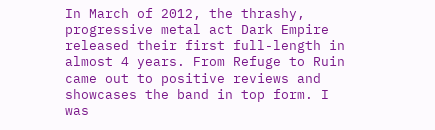In March of 2012, the thrashy, progressive metal act Dark Empire released their first full-length in almost 4 years. From Refuge to Ruin came out to positive reviews and showcases the band in top form. I was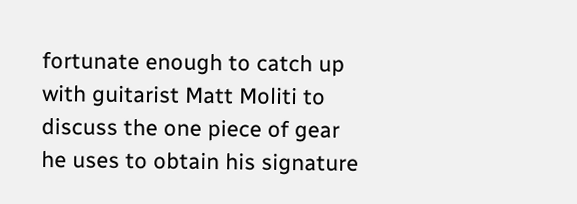fortunate enough to catch up with guitarist Matt Moliti to discuss the one piece of gear he uses to obtain his signature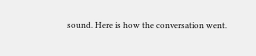sound. Here is how the conversation went.